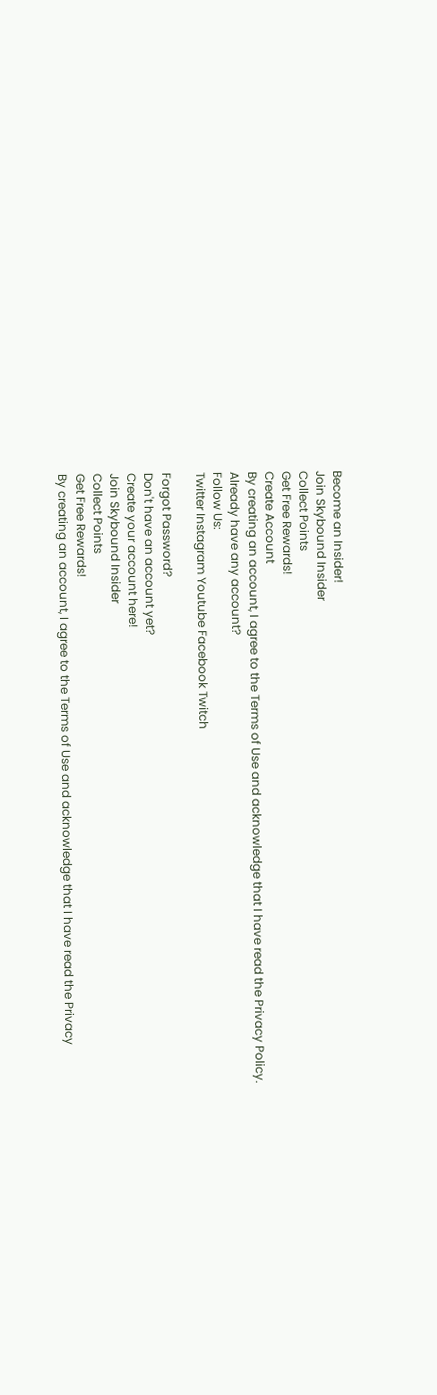Become an Insider!
Join Skybound Insider
Collect Points
Get Free Rewards!
Create Account
By creating an account, I agree to the Terms of Use and acknowledge that I have read the Privacy Policy.
Already have any account?
Follow Us:
Twitter Instagram Youtube Facebook Twitch

Forgot Password?
Don't have an account yet?
Create your account here!
Join Skybound Insider
Collect Points
Get Free Rewards!
By creating an account, I agree to the Terms of Use and acknowledge that I have read the Privacy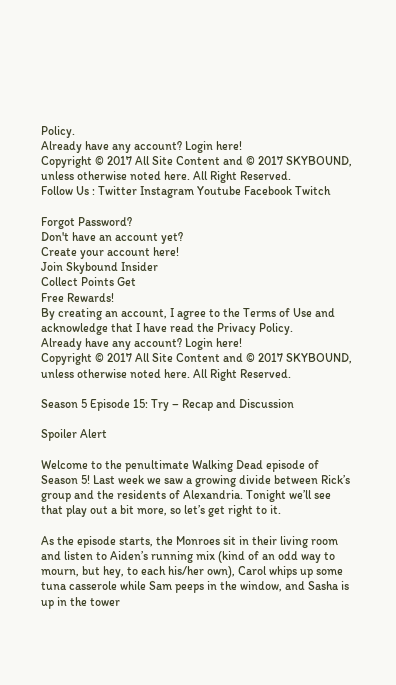Policy.
Already have any account? Login here!
Copyright © 2017 All Site Content and © 2017 SKYBOUND, unless otherwise noted here. All Right Reserved.
Follow Us : Twitter Instagram Youtube Facebook Twitch

Forgot Password?
Don't have an account yet?
Create your account here!
Join Skybound Insider
Collect Points Get
Free Rewards!
By creating an account, I agree to the Terms of Use and acknowledge that I have read the Privacy Policy.
Already have any account? Login here!
Copyright © 2017 All Site Content and © 2017 SKYBOUND, unless otherwise noted here. All Right Reserved.

Season 5 Episode 15: Try – Recap and Discussion

Spoiler Alert

Welcome to the penultimate Walking Dead episode of Season 5! Last week we saw a growing divide between Rick’s group and the residents of Alexandria. Tonight we’ll see that play out a bit more, so let’s get right to it.

As the episode starts, the Monroes sit in their living room and listen to Aiden’s running mix (kind of an odd way to mourn, but hey, to each his/her own), Carol whips up some tuna casserole while Sam peeps in the window, and Sasha is up in the tower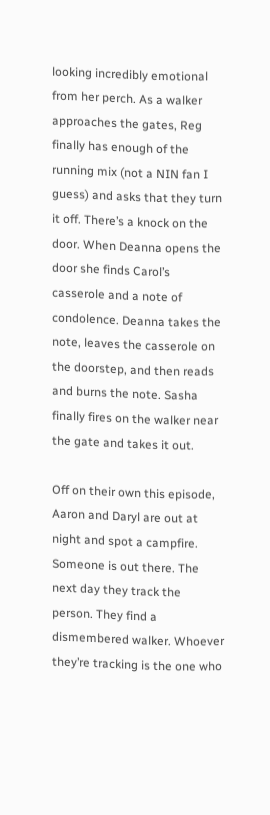looking incredibly emotional from her perch. As a walker approaches the gates, Reg finally has enough of the running mix (not a NIN fan I guess) and asks that they turn it off. There’s a knock on the door. When Deanna opens the door she finds Carol’s casserole and a note of condolence. Deanna takes the note, leaves the casserole on the doorstep, and then reads and burns the note. Sasha finally fires on the walker near the gate and takes it out.

Off on their own this episode, Aaron and Daryl are out at night and spot a campfire. Someone is out there. The next day they track the person. They find a dismembered walker. Whoever they’re tracking is the one who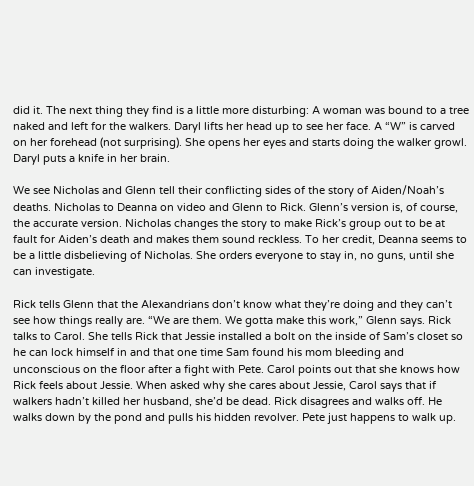did it. The next thing they find is a little more disturbing: A woman was bound to a tree naked and left for the walkers. Daryl lifts her head up to see her face. A “W” is carved on her forehead (not surprising). She opens her eyes and starts doing the walker growl. Daryl puts a knife in her brain.

We see Nicholas and Glenn tell their conflicting sides of the story of Aiden/Noah’s deaths. Nicholas to Deanna on video and Glenn to Rick. Glenn’s version is, of course, the accurate version. Nicholas changes the story to make Rick’s group out to be at fault for Aiden’s death and makes them sound reckless. To her credit, Deanna seems to be a little disbelieving of Nicholas. She orders everyone to stay in, no guns, until she can investigate.

Rick tells Glenn that the Alexandrians don’t know what they’re doing and they can’t see how things really are. “We are them. We gotta make this work,” Glenn says. Rick talks to Carol. She tells Rick that Jessie installed a bolt on the inside of Sam’s closet so he can lock himself in and that one time Sam found his mom bleeding and unconscious on the floor after a fight with Pete. Carol points out that she knows how Rick feels about Jessie. When asked why she cares about Jessie, Carol says that if walkers hadn’t killed her husband, she’d be dead. Rick disagrees and walks off. He walks down by the pond and pulls his hidden revolver. Pete just happens to walk up.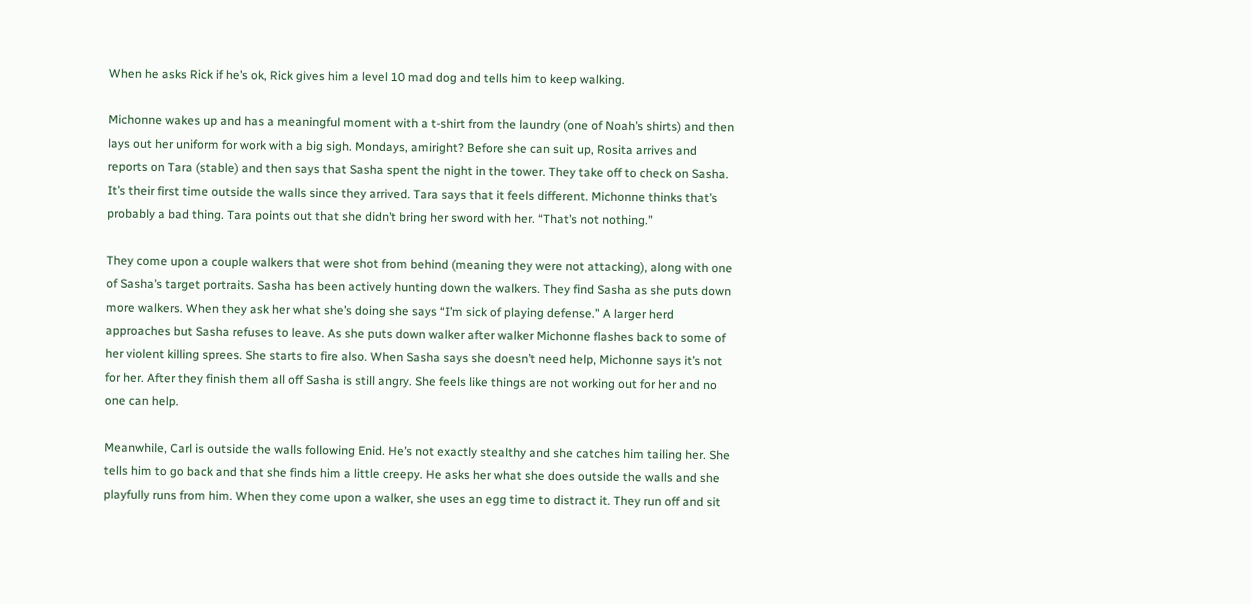When he asks Rick if he’s ok, Rick gives him a level 10 mad dog and tells him to keep walking.

Michonne wakes up and has a meaningful moment with a t-shirt from the laundry (one of Noah’s shirts) and then lays out her uniform for work with a big sigh. Mondays, amiright? Before she can suit up, Rosita arrives and reports on Tara (stable) and then says that Sasha spent the night in the tower. They take off to check on Sasha. It’s their first time outside the walls since they arrived. Tara says that it feels different. Michonne thinks that’s probably a bad thing. Tara points out that she didn’t bring her sword with her. “That’s not nothing.”

They come upon a couple walkers that were shot from behind (meaning they were not attacking), along with one of Sasha’s target portraits. Sasha has been actively hunting down the walkers. They find Sasha as she puts down more walkers. When they ask her what she’s doing she says “I’m sick of playing defense.” A larger herd approaches but Sasha refuses to leave. As she puts down walker after walker Michonne flashes back to some of her violent killing sprees. She starts to fire also. When Sasha says she doesn’t need help, Michonne says it’s not for her. After they finish them all off Sasha is still angry. She feels like things are not working out for her and no one can help.

Meanwhile, Carl is outside the walls following Enid. He’s not exactly stealthy and she catches him tailing her. She tells him to go back and that she finds him a little creepy. He asks her what she does outside the walls and she playfully runs from him. When they come upon a walker, she uses an egg time to distract it. They run off and sit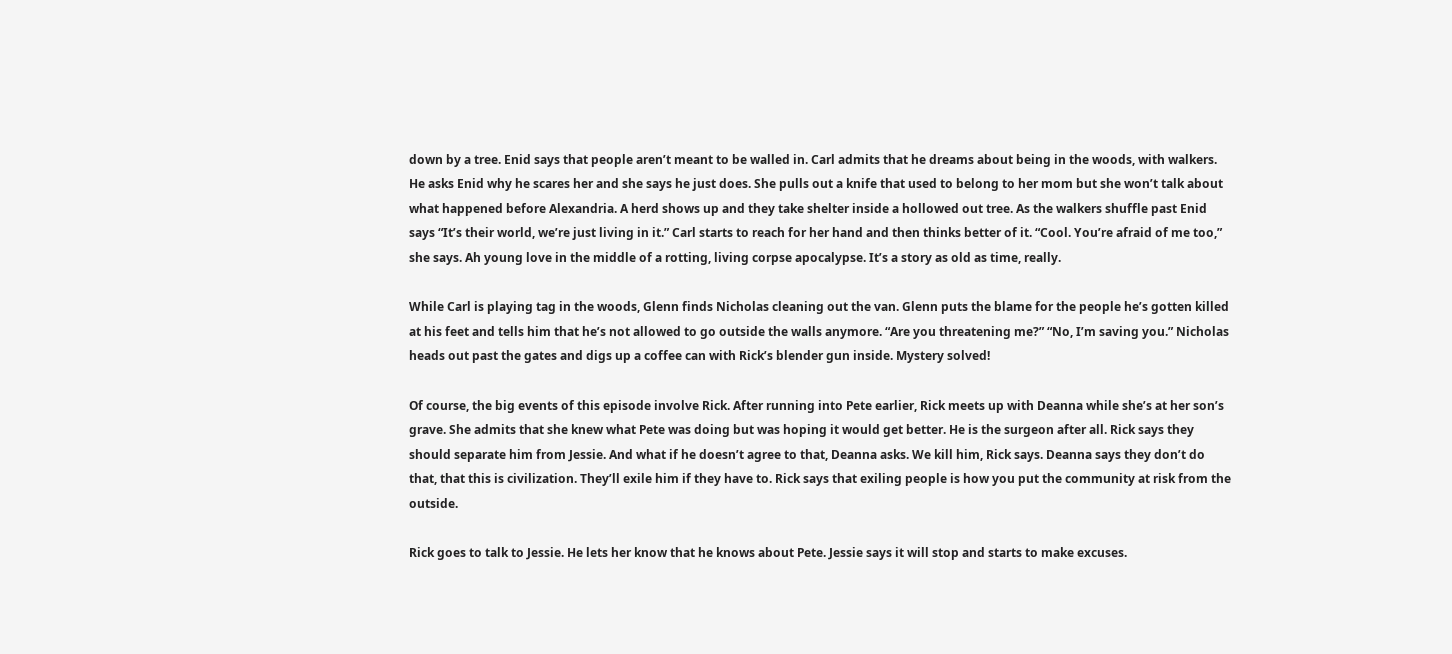down by a tree. Enid says that people aren’t meant to be walled in. Carl admits that he dreams about being in the woods, with walkers. He asks Enid why he scares her and she says he just does. She pulls out a knife that used to belong to her mom but she won’t talk about what happened before Alexandria. A herd shows up and they take shelter inside a hollowed out tree. As the walkers shuffle past Enid says “It’s their world, we’re just living in it.” Carl starts to reach for her hand and then thinks better of it. “Cool. You’re afraid of me too,” she says. Ah young love in the middle of a rotting, living corpse apocalypse. It’s a story as old as time, really.

While Carl is playing tag in the woods, Glenn finds Nicholas cleaning out the van. Glenn puts the blame for the people he’s gotten killed at his feet and tells him that he’s not allowed to go outside the walls anymore. “Are you threatening me?” “No, I’m saving you.” Nicholas heads out past the gates and digs up a coffee can with Rick’s blender gun inside. Mystery solved!

Of course, the big events of this episode involve Rick. After running into Pete earlier, Rick meets up with Deanna while she’s at her son’s grave. She admits that she knew what Pete was doing but was hoping it would get better. He is the surgeon after all. Rick says they should separate him from Jessie. And what if he doesn’t agree to that, Deanna asks. We kill him, Rick says. Deanna says they don’t do that, that this is civilization. They’ll exile him if they have to. Rick says that exiling people is how you put the community at risk from the outside.

Rick goes to talk to Jessie. He lets her know that he knows about Pete. Jessie says it will stop and starts to make excuses.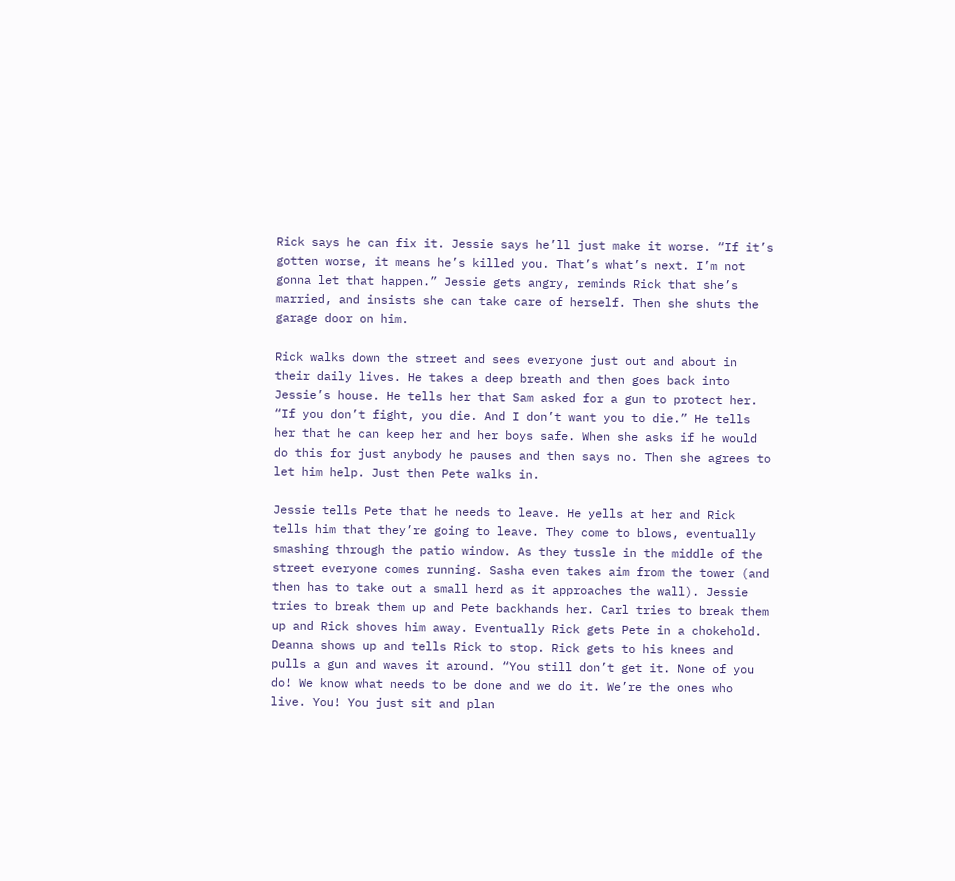Rick says he can fix it. Jessie says he’ll just make it worse. “If it’s gotten worse, it means he’s killed you. That’s what’s next. I’m not gonna let that happen.” Jessie gets angry, reminds Rick that she’s married, and insists she can take care of herself. Then she shuts the garage door on him.

Rick walks down the street and sees everyone just out and about in their daily lives. He takes a deep breath and then goes back into Jessie’s house. He tells her that Sam asked for a gun to protect her. “If you don’t fight, you die. And I don’t want you to die.” He tells her that he can keep her and her boys safe. When she asks if he would do this for just anybody he pauses and then says no. Then she agrees to let him help. Just then Pete walks in.

Jessie tells Pete that he needs to leave. He yells at her and Rick tells him that they’re going to leave. They come to blows, eventually smashing through the patio window. As they tussle in the middle of the street everyone comes running. Sasha even takes aim from the tower (and then has to take out a small herd as it approaches the wall). Jessie tries to break them up and Pete backhands her. Carl tries to break them up and Rick shoves him away. Eventually Rick gets Pete in a chokehold. Deanna shows up and tells Rick to stop. Rick gets to his knees and pulls a gun and waves it around. “You still don’t get it. None of you do! We know what needs to be done and we do it. We’re the ones who live. You! You just sit and plan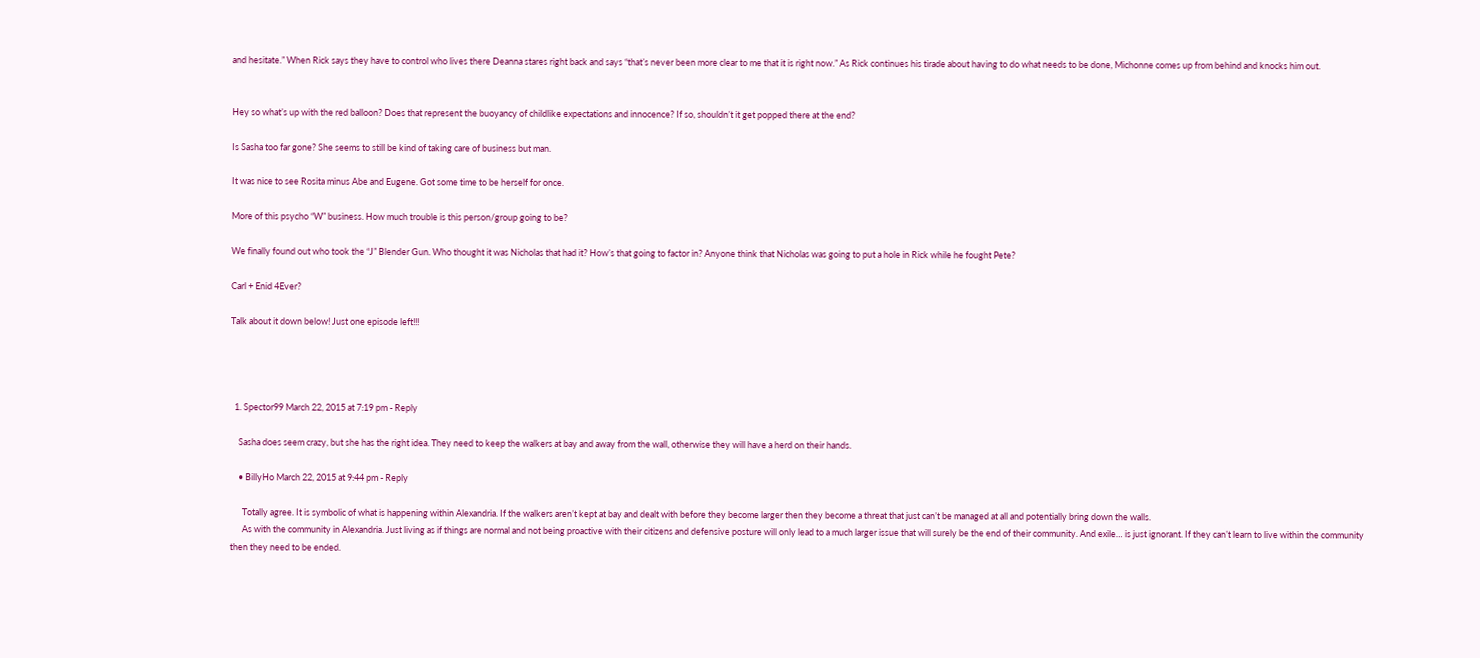and hesitate.” When Rick says they have to control who lives there Deanna stares right back and says “that’s never been more clear to me that it is right now.” As Rick continues his tirade about having to do what needs to be done, Michonne comes up from behind and knocks him out.


Hey so what’s up with the red balloon? Does that represent the buoyancy of childlike expectations and innocence? If so, shouldn’t it get popped there at the end?

Is Sasha too far gone? She seems to still be kind of taking care of business but man.

It was nice to see Rosita minus Abe and Eugene. Got some time to be herself for once.

More of this psycho “W” business. How much trouble is this person/group going to be?

We finally found out who took the “J” Blender Gun. Who thought it was Nicholas that had it? How’s that going to factor in? Anyone think that Nicholas was going to put a hole in Rick while he fought Pete?

Carl + Enid 4Ever?

Talk about it down below! Just one episode left!!!




  1. Spector99 March 22, 2015 at 7:19 pm - Reply

    Sasha does seem crazy, but she has the right idea. They need to keep the walkers at bay and away from the wall, otherwise they will have a herd on their hands.

    • BillyHo March 22, 2015 at 9:44 pm - Reply

      Totally agree. It is symbolic of what is happening within Alexandria. If the walkers aren’t kept at bay and dealt with before they become larger then they become a threat that just can’t be managed at all and potentially bring down the walls.
      As with the community in Alexandria. Just living as if things are normal and not being proactive with their citizens and defensive posture will only lead to a much larger issue that will surely be the end of their community. And exile… is just ignorant. If they can’t learn to live within the community then they need to be ended.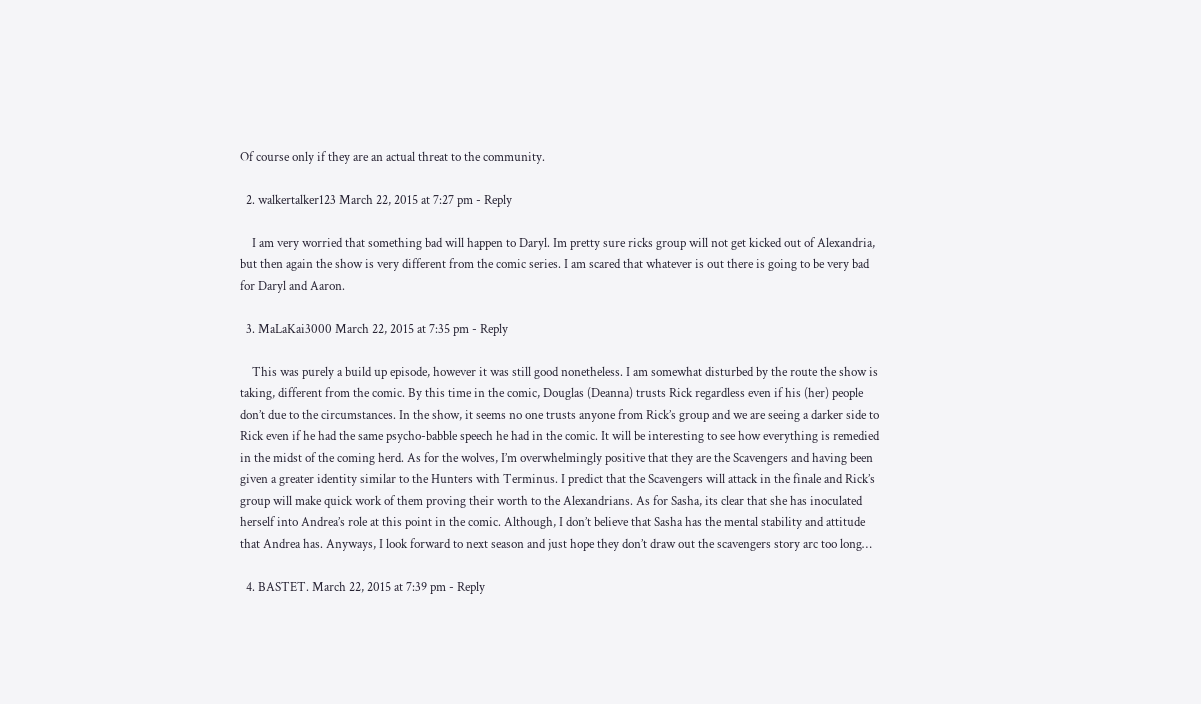Of course only if they are an actual threat to the community.

  2. walkertalker123 March 22, 2015 at 7:27 pm - Reply

    I am very worried that something bad will happen to Daryl. Im pretty sure ricks group will not get kicked out of Alexandria, but then again the show is very different from the comic series. I am scared that whatever is out there is going to be very bad for Daryl and Aaron.

  3. MaLaKai3000 March 22, 2015 at 7:35 pm - Reply

    This was purely a build up episode, however it was still good nonetheless. I am somewhat disturbed by the route the show is taking, different from the comic. By this time in the comic, Douglas (Deanna) trusts Rick regardless even if his (her) people don’t due to the circumstances. In the show, it seems no one trusts anyone from Rick’s group and we are seeing a darker side to Rick even if he had the same psycho-babble speech he had in the comic. It will be interesting to see how everything is remedied in the midst of the coming herd. As for the wolves, I’m overwhelmingly positive that they are the Scavengers and having been given a greater identity similar to the Hunters with Terminus. I predict that the Scavengers will attack in the finale and Rick’s group will make quick work of them proving their worth to the Alexandrians. As for Sasha, its clear that she has inoculated herself into Andrea’s role at this point in the comic. Although, I don’t believe that Sasha has the mental stability and attitude that Andrea has. Anyways, I look forward to next season and just hope they don’t draw out the scavengers story arc too long…

  4. BASTET. March 22, 2015 at 7:39 pm - Reply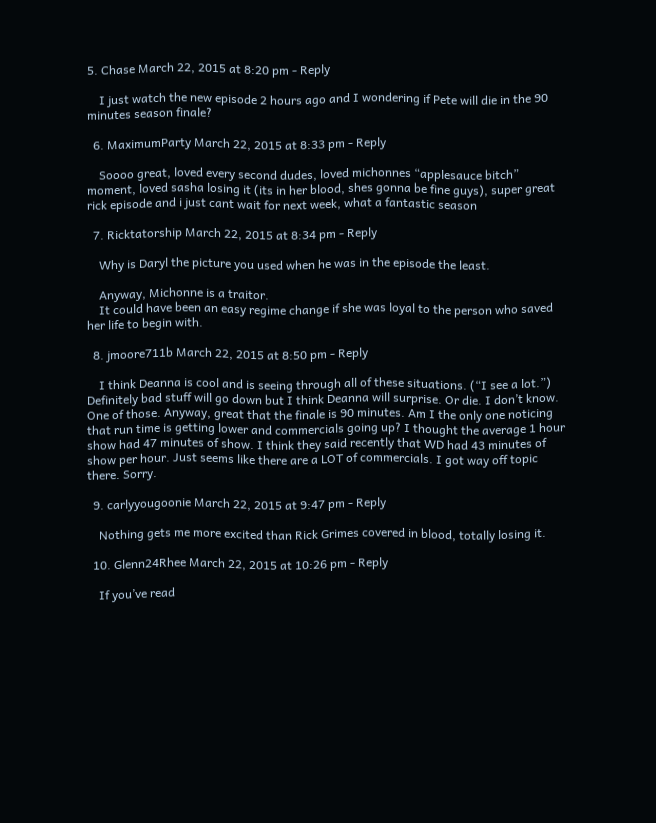5. Chase March 22, 2015 at 8:20 pm - Reply

    I just watch the new episode 2 hours ago and I wondering if Pete will die in the 90 minutes season finale?

  6. MaximumParty March 22, 2015 at 8:33 pm - Reply

    Soooo great, loved every second dudes, loved michonnes “applesauce bitch” moment, loved sasha losing it (its in her blood, shes gonna be fine guys), super great rick episode and i just cant wait for next week, what a fantastic season

  7. Ricktatorship March 22, 2015 at 8:34 pm - Reply

    Why is Daryl the picture you used when he was in the episode the least.

    Anyway, Michonne is a traitor.
    It could have been an easy regime change if she was loyal to the person who saved her life to begin with.

  8. jmoore711b March 22, 2015 at 8:50 pm - Reply

    I think Deanna is cool and is seeing through all of these situations. (“I see a lot.”) Definitely bad stuff will go down but I think Deanna will surprise. Or die. I don’t know. One of those. Anyway, great that the finale is 90 minutes. Am I the only one noticing that run time is getting lower and commercials going up? I thought the average 1 hour show had 47 minutes of show. I think they said recently that WD had 43 minutes of show per hour. Just seems like there are a LOT of commercials. I got way off topic there. Sorry.

  9. carlyyougoonie March 22, 2015 at 9:47 pm - Reply

    Nothing gets me more excited than Rick Grimes covered in blood, totally losing it.

  10. Glenn24Rhee March 22, 2015 at 10:26 pm - Reply

    If you’ve read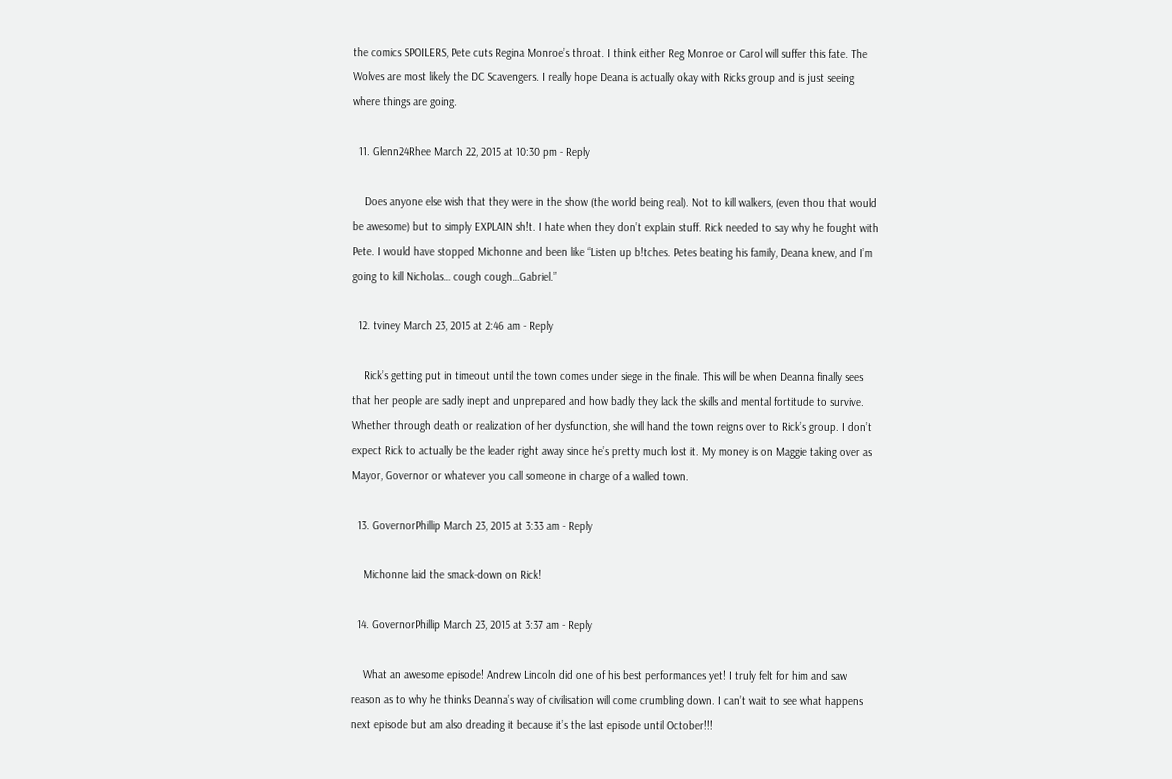the comics SPOILERS, Pete cuts Regina Monroe’s throat. I think either Reg Monroe or Carol will suffer this fate. The Wolves are most likely the DC Scavengers. I really hope Deana is actually okay with Ricks group and is just seeing where things are going.

  11. Glenn24Rhee March 22, 2015 at 10:30 pm - Reply

    Does anyone else wish that they were in the show (the world being real). Not to kill walkers, (even thou that would be awesome) but to simply EXPLAIN sh!t. I hate when they don’t explain stuff. Rick needed to say why he fought with Pete. I would have stopped Michonne and been like “Listen up b!tches. Petes beating his family, Deana knew, and I’m going to kill Nicholas… cough cough…Gabriel.”

  12. tviney March 23, 2015 at 2:46 am - Reply

    Rick’s getting put in timeout until the town comes under siege in the finale. This will be when Deanna finally sees that her people are sadly inept and unprepared and how badly they lack the skills and mental fortitude to survive. Whether through death or realization of her dysfunction, she will hand the town reigns over to Rick’s group. I don’t expect Rick to actually be the leader right away since he’s pretty much lost it. My money is on Maggie taking over as Mayor, Governor or whatever you call someone in charge of a walled town.

  13. GovernorPhillip March 23, 2015 at 3:33 am - Reply

    Michonne laid the smack-down on Rick!

  14. GovernorPhillip March 23, 2015 at 3:37 am - Reply

    What an awesome episode! Andrew Lincoln did one of his best performances yet! I truly felt for him and saw reason as to why he thinks Deanna’s way of civilisation will come crumbling down. I can’t wait to see what happens next episode but am also dreading it because it’s the last episode until October!!!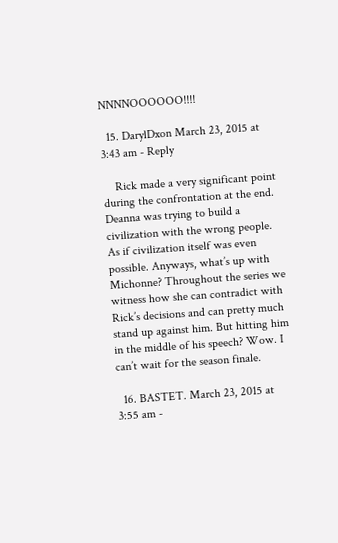NNNNOOOOOO!!!!

  15. DarylDxon March 23, 2015 at 3:43 am - Reply

    Rick made a very significant point during the confrontation at the end. Deanna was trying to build a civilization with the wrong people. As if civilization itself was even possible. Anyways, what’s up with Michonne? Throughout the series we witness how she can contradict with Rick’s decisions and can pretty much stand up against him. But hitting him in the middle of his speech? Wow. I can’t wait for the season finale.

  16. BASTET. March 23, 2015 at 3:55 am -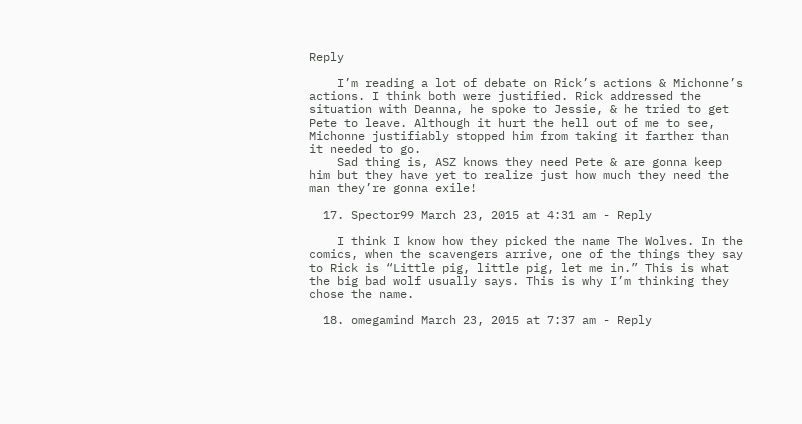Reply

    I’m reading a lot of debate on Rick’s actions & Michonne’s actions. I think both were justified. Rick addressed the situation with Deanna, he spoke to Jessie, & he tried to get Pete to leave. Although it hurt the hell out of me to see, Michonne justifiably stopped him from taking it farther than it needed to go.
    Sad thing is, ASZ knows they need Pete & are gonna keep him but they have yet to realize just how much they need the man they’re gonna exile!

  17. Spector99 March 23, 2015 at 4:31 am - Reply

    I think I know how they picked the name The Wolves. In the comics, when the scavengers arrive, one of the things they say to Rick is “Little pig, little pig, let me in.” This is what the big bad wolf usually says. This is why I’m thinking they chose the name.

  18. omegamind March 23, 2015 at 7:37 am - Reply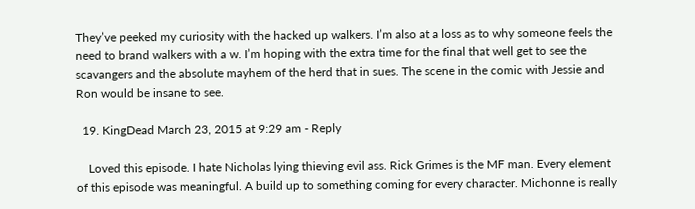They’ve peeked my curiosity with the hacked up walkers. I’m also at a loss as to why someone feels the need to brand walkers with a w. I’m hoping with the extra time for the final that well get to see the scavangers and the absolute mayhem of the herd that in sues. The scene in the comic with Jessie and Ron would be insane to see.

  19. KingDead March 23, 2015 at 9:29 am - Reply

    Loved this episode. I hate Nicholas lying thieving evil ass. Rick Grimes is the MF man. Every element of this episode was meaningful. A build up to something coming for every character. Michonne is really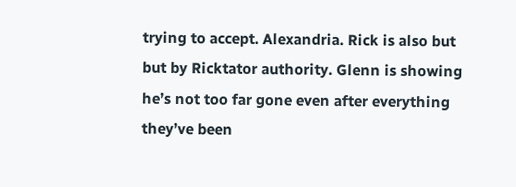trying to accept. Alexandria. Rick is also but but by Ricktator authority. Glenn is showing he’s not too far gone even after everything they’ve been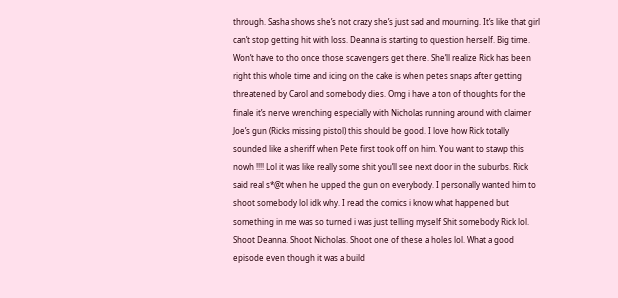through. Sasha shows she’s not crazy she’s just sad and mourning. It’s like that girl can’t stop getting hit with loss. Deanna is starting to question herself. Big time. Won’t have to tho once those scavengers get there. She’ll realize Rick has been right this whole time and icing on the cake is when petes snaps after getting threatened by Carol and somebody dies. Omg i have a ton of thoughts for the finale it’s nerve wrenching especially with Nicholas running around with claimer Joe’s gun (Ricks missing pistol) this should be good. I love how Rick totally sounded like a sheriff when Pete first took off on him. You want to stawp this nowh !!!! Lol it was like really some shit you’ll see next door in the suburbs. Rick said real s*@t when he upped the gun on everybody. I personally wanted him to shoot somebody lol idk why. I read the comics i know what happened but something in me was so turned i was just telling myself Shit somebody Rick lol. Shoot Deanna. Shoot Nicholas. Shoot one of these a holes lol. What a good episode even though it was a build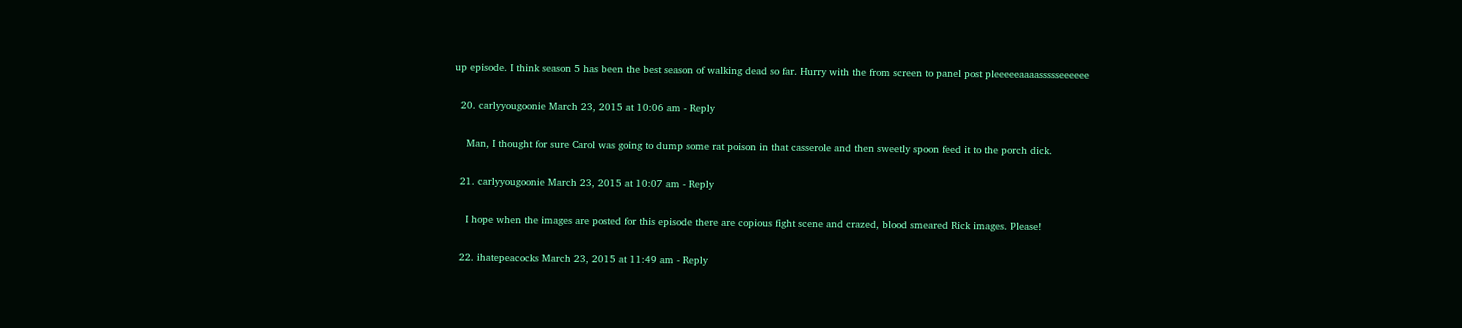up episode. I think season 5 has been the best season of walking dead so far. Hurry with the from screen to panel post pleeeeeaaaassssseeeeee

  20. carlyyougoonie March 23, 2015 at 10:06 am - Reply

    Man, I thought for sure Carol was going to dump some rat poison in that casserole and then sweetly spoon feed it to the porch dick.

  21. carlyyougoonie March 23, 2015 at 10:07 am - Reply

    I hope when the images are posted for this episode there are copious fight scene and crazed, blood smeared Rick images. Please!

  22. ihatepeacocks March 23, 2015 at 11:49 am - Reply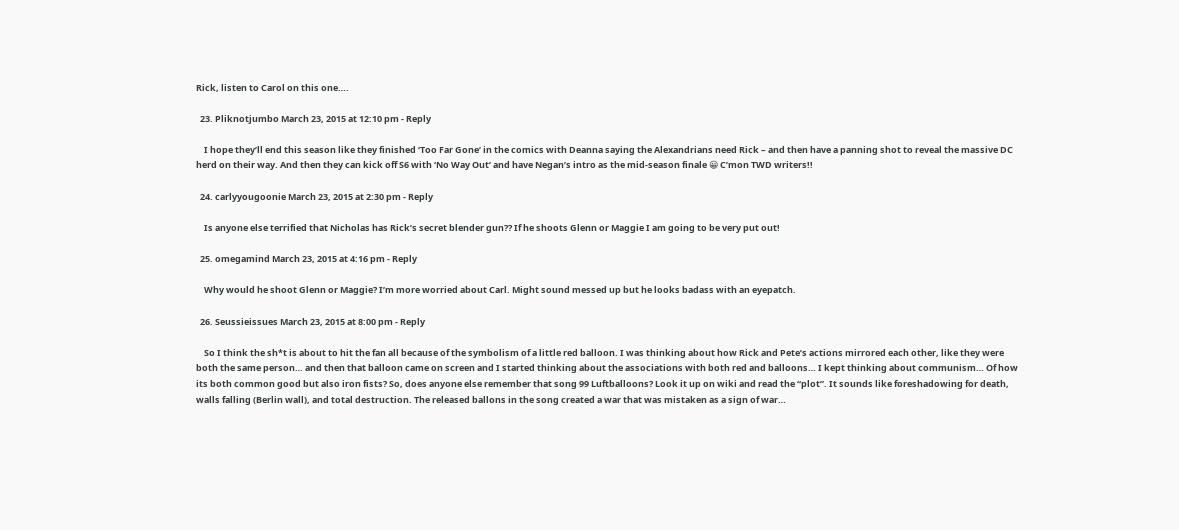Rick, listen to Carol on this one….

  23. Pliknotjumbo March 23, 2015 at 12:10 pm - Reply

    I hope they’ll end this season like they finished ‘Too Far Gone’ in the comics with Deanna saying the Alexandrians need Rick – and then have a panning shot to reveal the massive DC herd on their way. And then they can kick off S6 with ‘No Way Out’ and have Negan’s intro as the mid-season finale 😀 C’mon TWD writers!!

  24. carlyyougoonie March 23, 2015 at 2:30 pm - Reply

    Is anyone else terrified that Nicholas has Rick’s secret blender gun?? If he shoots Glenn or Maggie I am going to be very put out!

  25. omegamind March 23, 2015 at 4:16 pm - Reply

    Why would he shoot Glenn or Maggie? I’m more worried about Carl. Might sound messed up but he looks badass with an eyepatch.

  26. Seussieissues March 23, 2015 at 8:00 pm - Reply

    So I think the sh*t is about to hit the fan all because of the symbolism of a little red balloon. I was thinking about how Rick and Pete’s actions mirrored each other, like they were both the same person… and then that balloon came on screen and I started thinking about the associations with both red and balloons… I kept thinking about communism… Of how its both common good but also iron fists? So, does anyone else remember that song 99 Luftballoons? Look it up on wiki and read the “plot”. It sounds like foreshadowing for death, walls falling (Berlin wall), and total destruction. The released ballons in the song created a war that was mistaken as a sign of war…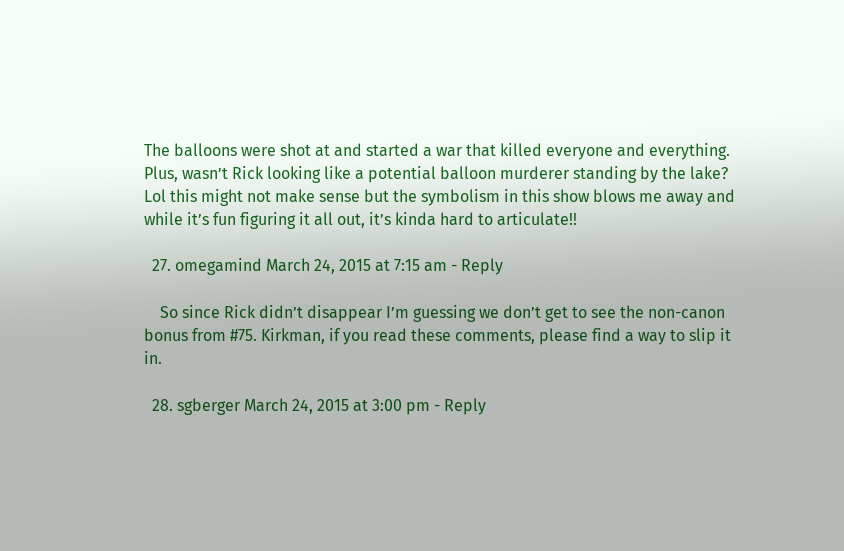The balloons were shot at and started a war that killed everyone and everything. Plus, wasn’t Rick looking like a potential balloon murderer standing by the lake? Lol this might not make sense but the symbolism in this show blows me away and while it’s fun figuring it all out, it’s kinda hard to articulate!!

  27. omegamind March 24, 2015 at 7:15 am - Reply

    So since Rick didn’t disappear I’m guessing we don’t get to see the non-canon bonus from #75. Kirkman, if you read these comments, please find a way to slip it in.

  28. sgberger March 24, 2015 at 3:00 pm - Reply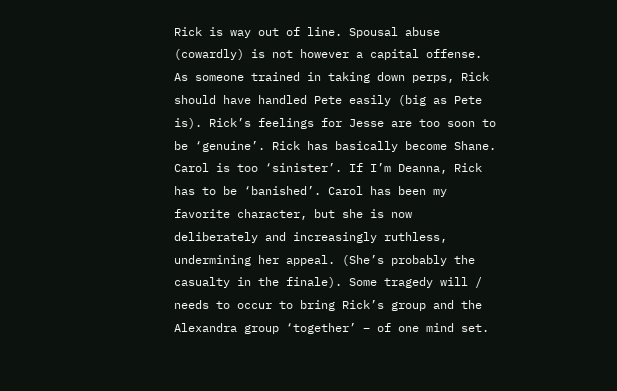Rick is way out of line. Spousal abuse (cowardly) is not however a capital offense. As someone trained in taking down perps, Rick should have handled Pete easily (big as Pete is). Rick’s feelings for Jesse are too soon to be ‘genuine’. Rick has basically become Shane. Carol is too ‘sinister’. If I’m Deanna, Rick has to be ‘banished’. Carol has been my favorite character, but she is now deliberately and increasingly ruthless, undermining her appeal. (She’s probably the casualty in the finale). Some tragedy will / needs to occur to bring Rick’s group and the Alexandra group ‘together’ – of one mind set.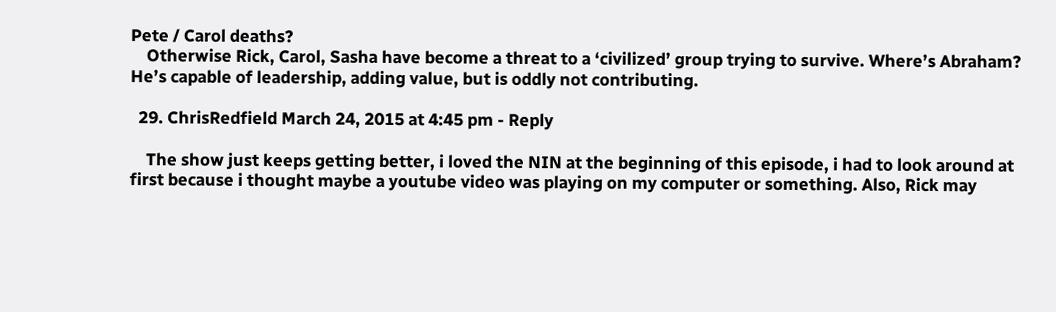Pete / Carol deaths?
    Otherwise Rick, Carol, Sasha have become a threat to a ‘civilized’ group trying to survive. Where’s Abraham? He’s capable of leadership, adding value, but is oddly not contributing.

  29. ChrisRedfield March 24, 2015 at 4:45 pm - Reply

    The show just keeps getting better, i loved the NIN at the beginning of this episode, i had to look around at first because i thought maybe a youtube video was playing on my computer or something. Also, Rick may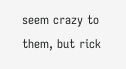seem crazy to them, but rick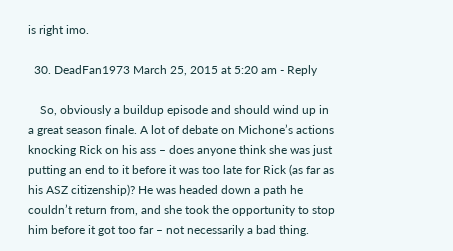is right imo.

  30. DeadFan1973 March 25, 2015 at 5:20 am - Reply

    So, obviously a buildup episode and should wind up in a great season finale. A lot of debate on Michone’s actions knocking Rick on his ass – does anyone think she was just putting an end to it before it was too late for Rick (as far as his ASZ citizenship)? He was headed down a path he couldn’t return from, and she took the opportunity to stop him before it got too far – not necessarily a bad thing.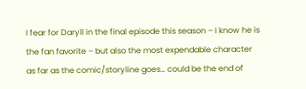I fear for Daryll in the final episode this season – I know he is the fan favorite – but also the most expendable character as far as the comic/storyline goes… could be the end of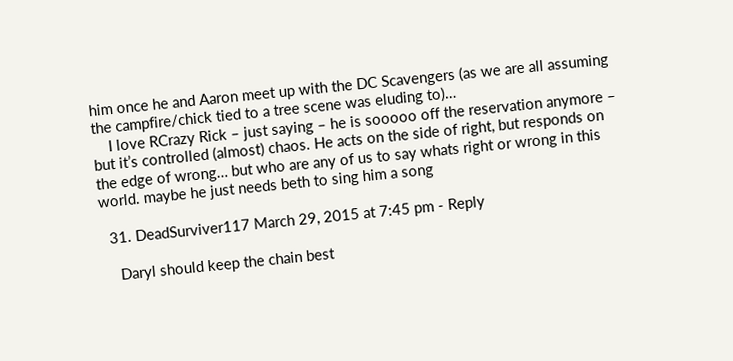him once he and Aaron meet up with the DC Scavengers (as we are all assuming the campfire/chick tied to a tree scene was eluding to)…
    I love RCrazy Rick – just saying – he is sooooo off the reservation anymore – but it’s controlled (almost) chaos. He acts on the side of right, but responds on the edge of wrong… but who are any of us to say whats right or wrong in this world. maybe he just needs beth to sing him a song

  31. DeadSurviver117 March 29, 2015 at 7:45 pm - Reply

    Daryl should keep the chain best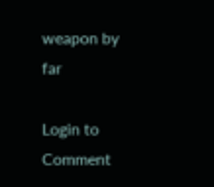weapon by far

Login to Comment